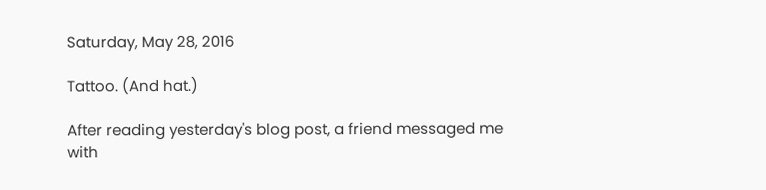Saturday, May 28, 2016

Tattoo. (And hat.)

After reading yesterday's blog post, a friend messaged me with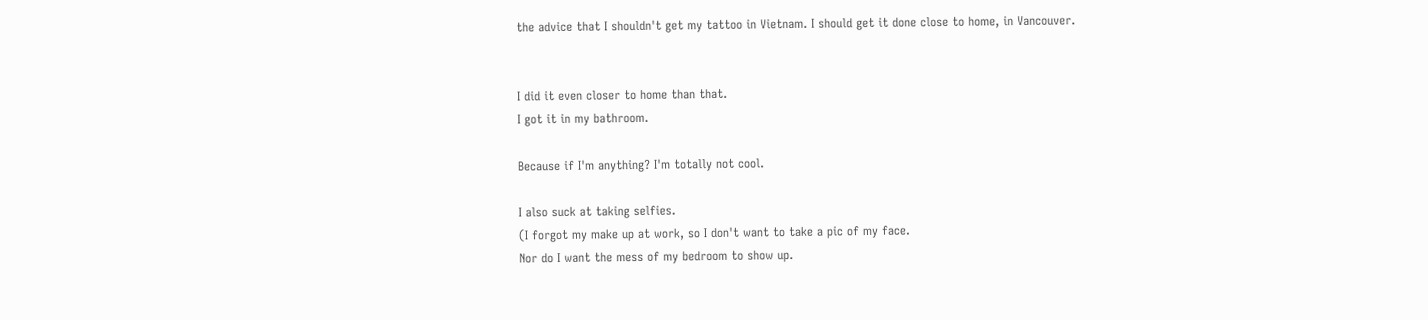the advice that I shouldn't get my tattoo in Vietnam. I should get it done close to home, in Vancouver.


I did it even closer to home than that.
I got it in my bathroom.

Because if I'm anything? I'm totally not cool.

I also suck at taking selfies.
(I forgot my make up at work, so I don't want to take a pic of my face.
Nor do I want the mess of my bedroom to show up.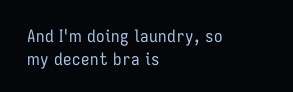And I'm doing laundry, so my decent bra is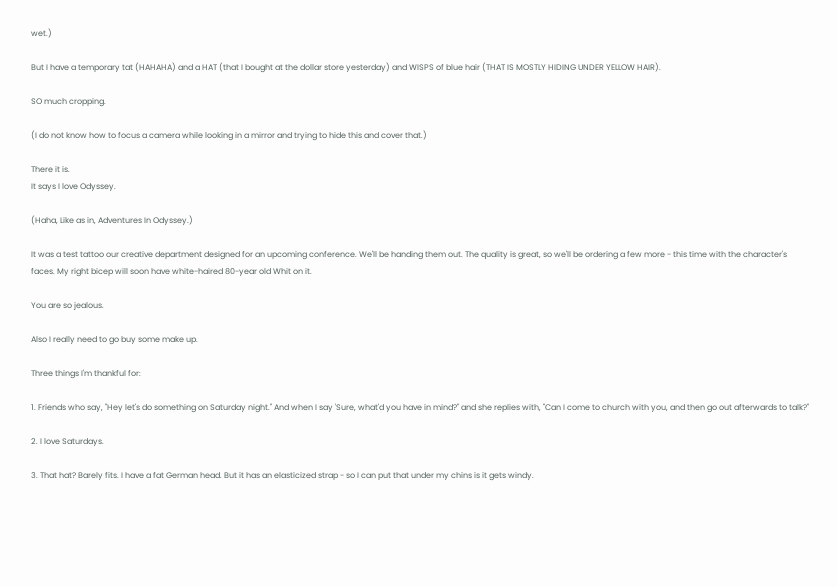wet.)

But I have a temporary tat (HAHAHA) and a HAT (that I bought at the dollar store yesterday) and WISPS of blue hair (THAT IS MOSTLY HIDING UNDER YELLOW HAIR).

SO much cropping.

(I do not know how to focus a camera while looking in a mirror and trying to hide this and cover that.)

There it is.
It says I love Odyssey.

(Haha, Like as in, Adventures In Odyssey.)

It was a test tattoo our creative department designed for an upcoming conference. We'll be handing them out. The quality is great, so we'll be ordering a few more - this time with the character's faces. My right bicep will soon have white-haired 80-year old Whit on it.

You are so jealous.

Also I really need to go buy some make up.

Three things I'm thankful for:

1. Friends who say, "Hey let's do something on Saturday night." And when I say 'Sure, what'd you have in mind?" and she replies with, "Can I come to church with you, and then go out afterwards to talk?"

2. I love Saturdays.

3. That hat? Barely fits. I have a fat German head. But it has an elasticized strap - so I can put that under my chins is it gets windy.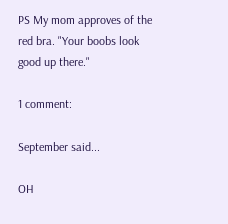PS My mom approves of the red bra. "Your boobs look good up there."

1 comment:

September said...

OH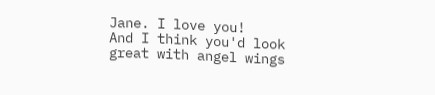Jane. I love you!
And I think you'd look great with angel wings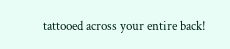tattooed across your entire back!